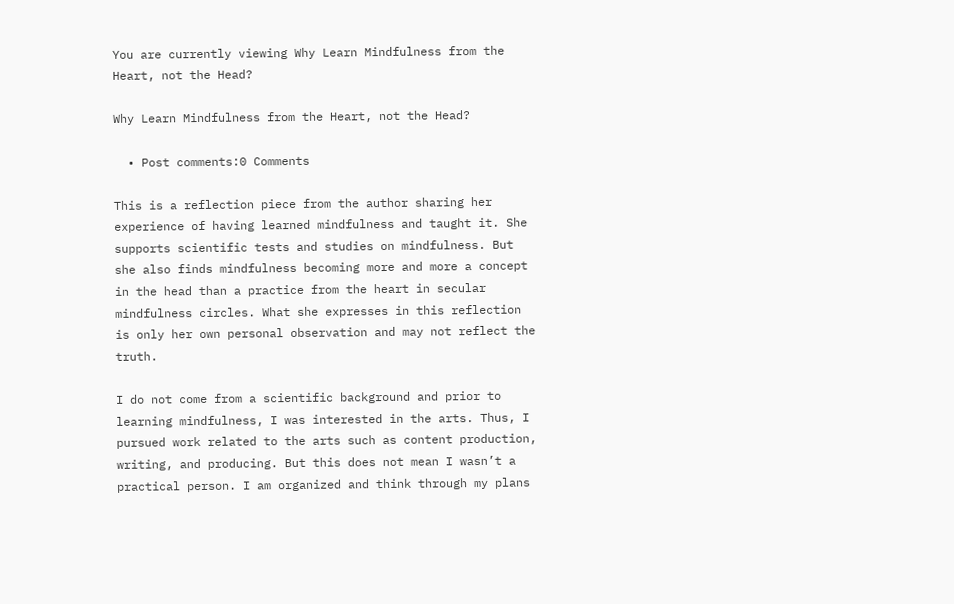You are currently viewing Why Learn Mindfulness from the Heart, not the Head?

Why Learn Mindfulness from the Heart, not the Head?

  • Post comments:0 Comments

This is a reflection piece from the author sharing her experience of having learned mindfulness and taught it. She supports scientific tests and studies on mindfulness. But she also finds mindfulness becoming more and more a concept in the head than a practice from the heart in secular mindfulness circles. What she expresses in this reflection is only her own personal observation and may not reflect the truth.

I do not come from a scientific background and prior to learning mindfulness, I was interested in the arts. Thus, I pursued work related to the arts such as content production, writing, and producing. But this does not mean I wasn’t a practical person. I am organized and think through my plans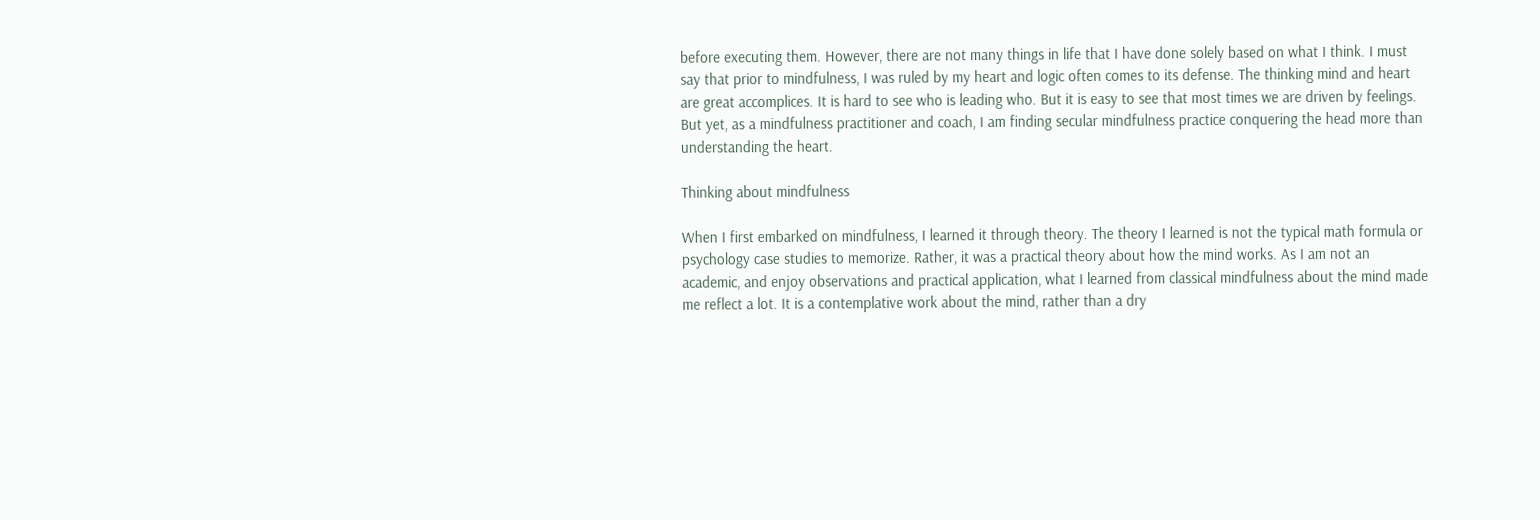before executing them. However, there are not many things in life that I have done solely based on what I think. I must say that prior to mindfulness, I was ruled by my heart and logic often comes to its defense. The thinking mind and heart are great accomplices. It is hard to see who is leading who. But it is easy to see that most times we are driven by feelings. But yet, as a mindfulness practitioner and coach, I am finding secular mindfulness practice conquering the head more than understanding the heart.

Thinking about mindfulness

When I first embarked on mindfulness, I learned it through theory. The theory I learned is not the typical math formula or psychology case studies to memorize. Rather, it was a practical theory about how the mind works. As I am not an academic, and enjoy observations and practical application, what I learned from classical mindfulness about the mind made me reflect a lot. It is a contemplative work about the mind, rather than a dry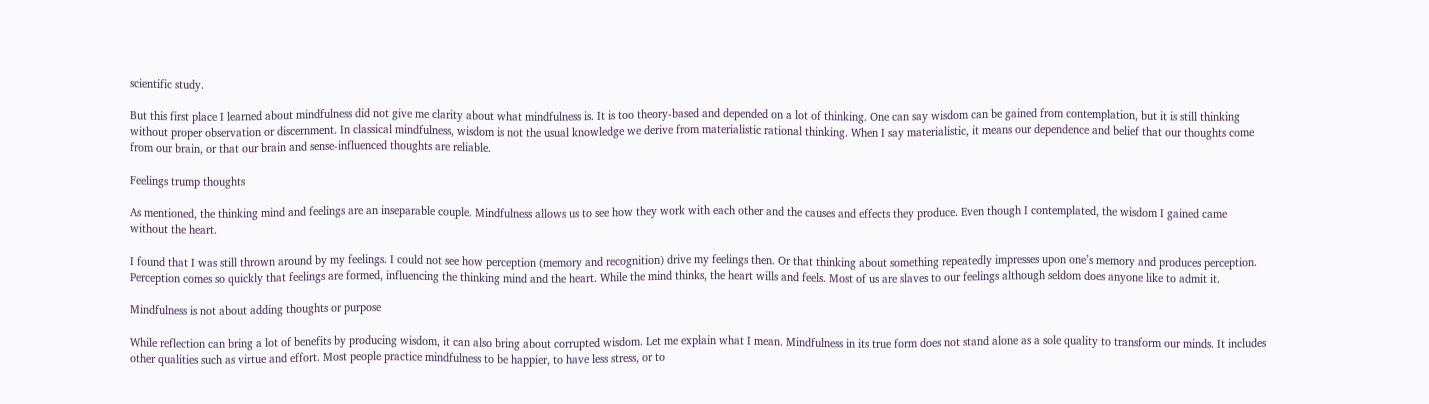scientific study.

But this first place I learned about mindfulness did not give me clarity about what mindfulness is. It is too theory-based and depended on a lot of thinking. One can say wisdom can be gained from contemplation, but it is still thinking without proper observation or discernment. In classical mindfulness, wisdom is not the usual knowledge we derive from materialistic rational thinking. When I say materialistic, it means our dependence and belief that our thoughts come from our brain, or that our brain and sense-influenced thoughts are reliable.

Feelings trump thoughts

As mentioned, the thinking mind and feelings are an inseparable couple. Mindfulness allows us to see how they work with each other and the causes and effects they produce. Even though I contemplated, the wisdom I gained came without the heart.

I found that I was still thrown around by my feelings. I could not see how perception (memory and recognition) drive my feelings then. Or that thinking about something repeatedly impresses upon one’s memory and produces perception. Perception comes so quickly that feelings are formed, influencing the thinking mind and the heart. While the mind thinks, the heart wills and feels. Most of us are slaves to our feelings although seldom does anyone like to admit it.

Mindfulness is not about adding thoughts or purpose

While reflection can bring a lot of benefits by producing wisdom, it can also bring about corrupted wisdom. Let me explain what I mean. Mindfulness in its true form does not stand alone as a sole quality to transform our minds. It includes other qualities such as virtue and effort. Most people practice mindfulness to be happier, to have less stress, or to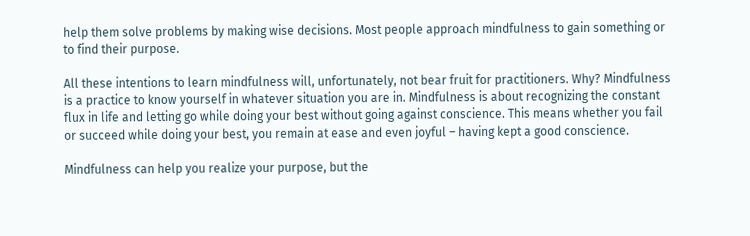help them solve problems by making wise decisions. Most people approach mindfulness to gain something or to find their purpose.

All these intentions to learn mindfulness will, unfortunately, not bear fruit for practitioners. Why? Mindfulness is a practice to know yourself in whatever situation you are in. Mindfulness is about recognizing the constant flux in life and letting go while doing your best without going against conscience. This means whether you fail or succeed while doing your best, you remain at ease and even joyful – having kept a good conscience.

Mindfulness can help you realize your purpose, but the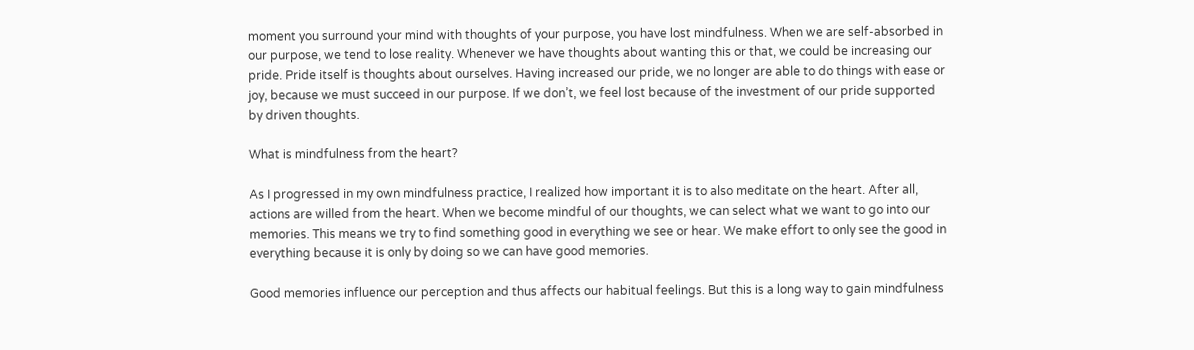moment you surround your mind with thoughts of your purpose, you have lost mindfulness. When we are self-absorbed in our purpose, we tend to lose reality. Whenever we have thoughts about wanting this or that, we could be increasing our pride. Pride itself is thoughts about ourselves. Having increased our pride, we no longer are able to do things with ease or joy, because we must succeed in our purpose. If we don’t, we feel lost because of the investment of our pride supported by driven thoughts.

What is mindfulness from the heart?

As I progressed in my own mindfulness practice, I realized how important it is to also meditate on the heart. After all, actions are willed from the heart. When we become mindful of our thoughts, we can select what we want to go into our memories. This means we try to find something good in everything we see or hear. We make effort to only see the good in everything because it is only by doing so we can have good memories.

Good memories influence our perception and thus affects our habitual feelings. But this is a long way to gain mindfulness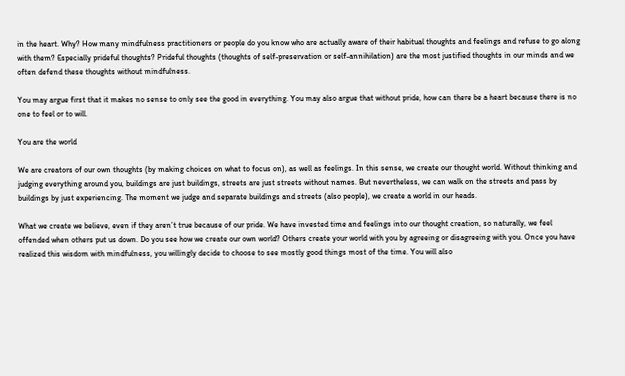in the heart. Why? How many mindfulness practitioners or people do you know who are actually aware of their habitual thoughts and feelings and refuse to go along with them? Especially prideful thoughts? Prideful thoughts (thoughts of self-preservation or self-annihilation) are the most justified thoughts in our minds and we often defend these thoughts without mindfulness.

You may argue first that it makes no sense to only see the good in everything. You may also argue that without pride, how can there be a heart because there is no one to feel or to will.

You are the world

We are creators of our own thoughts (by making choices on what to focus on), as well as feelings. In this sense, we create our thought world. Without thinking and judging everything around you, buildings are just buildings, streets are just streets without names. But nevertheless, we can walk on the streets and pass by buildings by just experiencing. The moment we judge and separate buildings and streets (also people), we create a world in our heads.

What we create we believe, even if they aren’t true because of our pride. We have invested time and feelings into our thought creation, so naturally, we feel offended when others put us down. Do you see how we create our own world? Others create your world with you by agreeing or disagreeing with you. Once you have realized this wisdom with mindfulness, you willingly decide to choose to see mostly good things most of the time. You will also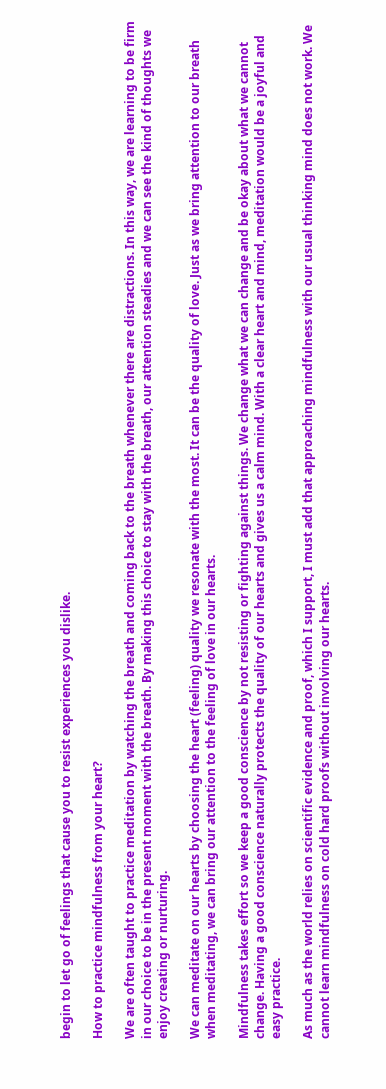begin to let go of feelings that cause you to resist experiences you dislike.

How to practice mindfulness from your heart?

We are often taught to practice meditation by watching the breath and coming back to the breath whenever there are distractions. In this way, we are learning to be firm in our choice to be in the present moment with the breath. By making this choice to stay with the breath, our attention steadies and we can see the kind of thoughts we enjoy creating or nurturing.

We can meditate on our hearts by choosing the heart (feeling) quality we resonate with the most. It can be the quality of love. Just as we bring attention to our breath when meditating, we can bring our attention to the feeling of love in our hearts.

Mindfulness takes effort so we keep a good conscience by not resisting or fighting against things. We change what we can change and be okay about what we cannot change. Having a good conscience naturally protects the quality of our hearts and gives us a calm mind. With a clear heart and mind, meditation would be a joyful and easy practice.

As much as the world relies on scientific evidence and proof, which I support, I must add that approaching mindfulness with our usual thinking mind does not work. We cannot learn mindfulness on cold hard proofs without involving our hearts.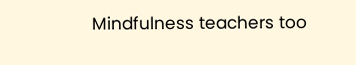Mindfulness teachers too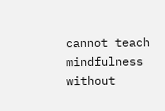cannot teach mindfulness without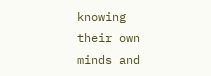knowing their own minds and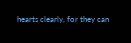hearts clearly, for they can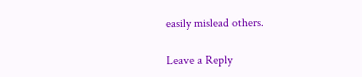easily mislead others.

Leave a Reply